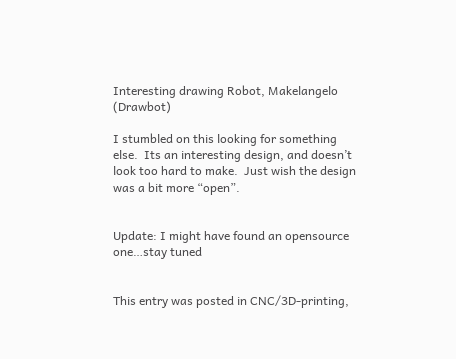Interesting drawing Robot, Makelangelo (Drawbot)

I stumbled on this looking for something else.  Its an interesting design, and doesn’t look too hard to make.  Just wish the design was a bit more “open”.


Update: I might have found an opensource one…stay tuned


This entry was posted in CNC/3D-printing,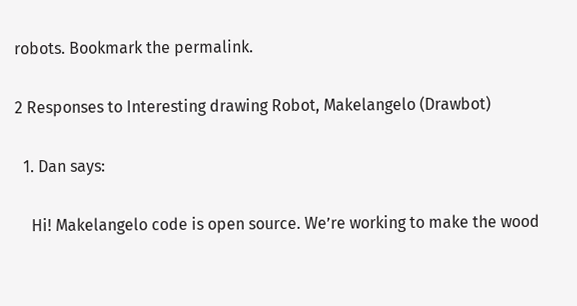robots. Bookmark the permalink.

2 Responses to Interesting drawing Robot, Makelangelo (Drawbot)

  1. Dan says:

    Hi! Makelangelo code is open source. We’re working to make the wood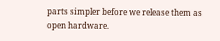parts simpler before we release them as open hardware.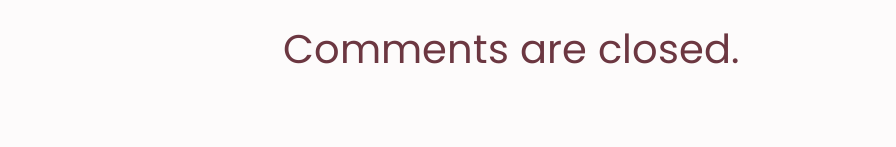Comments are closed.